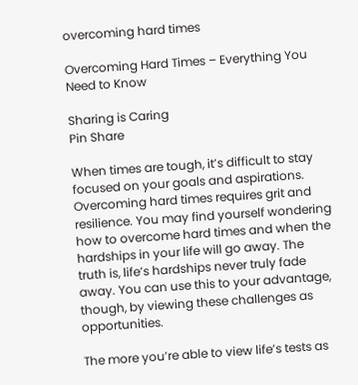overcoming hard times

Overcoming Hard Times – Everything You Need to Know

Sharing is Caring
Pin Share

When times are tough, it’s difficult to stay focused on your goals and aspirations. Overcoming hard times requires grit and resilience. You may find yourself wondering how to overcome hard times and when the hardships in your life will go away. The truth is, life’s hardships never truly fade away. You can use this to your advantage, though, by viewing these challenges as opportunities.

The more you’re able to view life’s tests as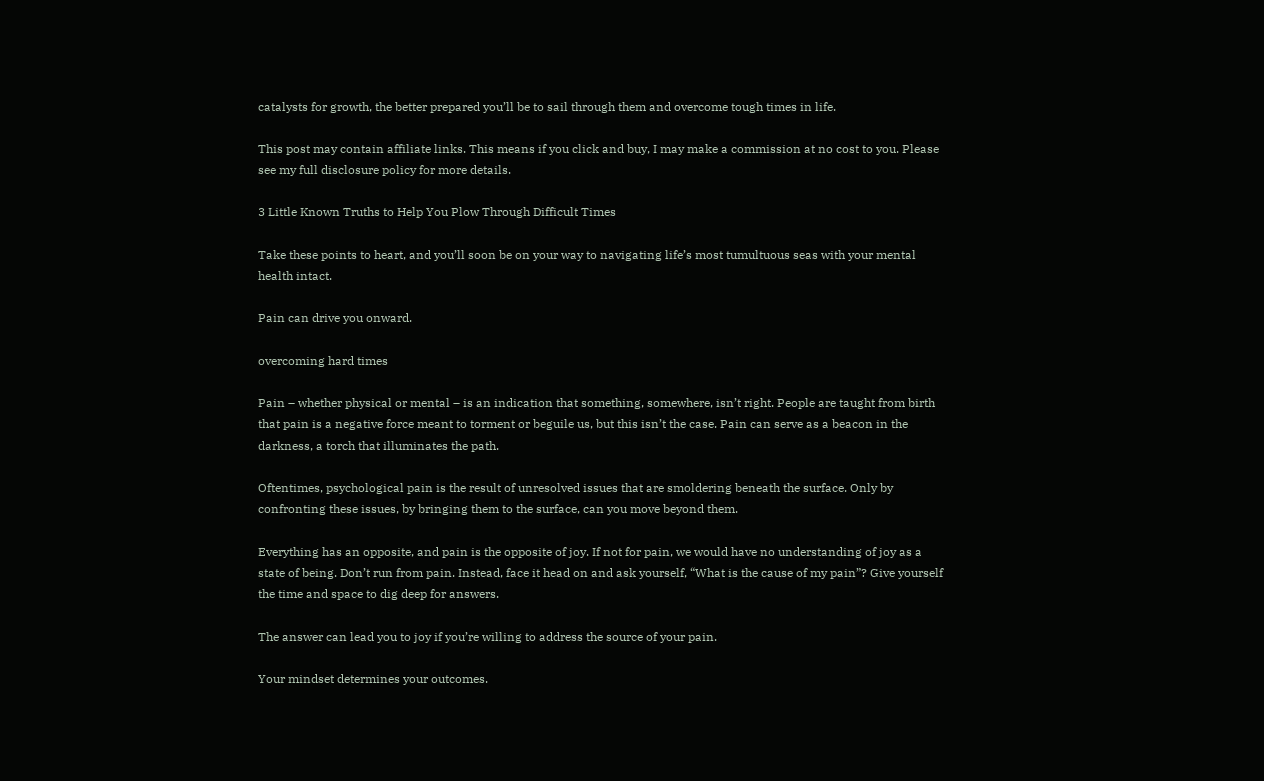catalysts for growth, the better prepared you’ll be to sail through them and overcome tough times in life.

This post may contain affiliate links. This means if you click and buy, I may make a commission at no cost to you. Please see my full disclosure policy for more details.

3 Little Known Truths to Help You Plow Through Difficult Times

Take these points to heart, and you’ll soon be on your way to navigating life’s most tumultuous seas with your mental health intact.

Pain can drive you onward.

overcoming hard times

Pain – whether physical or mental – is an indication that something, somewhere, isn’t right. People are taught from birth that pain is a negative force meant to torment or beguile us, but this isn’t the case. Pain can serve as a beacon in the darkness, a torch that illuminates the path.

Oftentimes, psychological pain is the result of unresolved issues that are smoldering beneath the surface. Only by confronting these issues, by bringing them to the surface, can you move beyond them.

Everything has an opposite, and pain is the opposite of joy. If not for pain, we would have no understanding of joy as a state of being. Don’t run from pain. Instead, face it head on and ask yourself, “What is the cause of my pain”? Give yourself the time and space to dig deep for answers.

The answer can lead you to joy if you’re willing to address the source of your pain.

Your mindset determines your outcomes.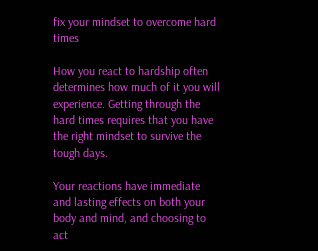fix your mindset to overcome hard times

How you react to hardship often determines how much of it you will experience. Getting through the hard times requires that you have the right mindset to survive the tough days.

Your reactions have immediate and lasting effects on both your body and mind, and choosing to act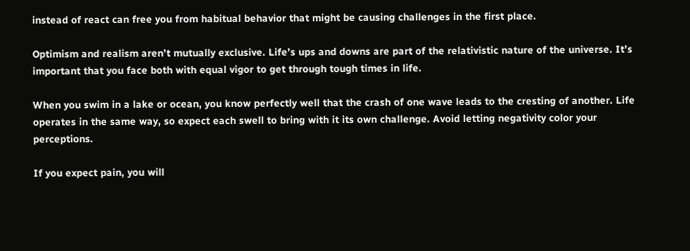instead of react can free you from habitual behavior that might be causing challenges in the first place.

Optimism and realism aren’t mutually exclusive. Life’s ups and downs are part of the relativistic nature of the universe. It’s important that you face both with equal vigor to get through tough times in life.

When you swim in a lake or ocean, you know perfectly well that the crash of one wave leads to the cresting of another. Life operates in the same way, so expect each swell to bring with it its own challenge. Avoid letting negativity color your perceptions.

If you expect pain, you will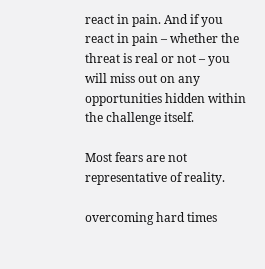react in pain. And if you react in pain – whether the threat is real or not – you will miss out on any opportunities hidden within the challenge itself.

Most fears are not representative of reality.

overcoming hard times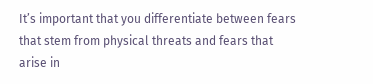It’s important that you differentiate between fears that stem from physical threats and fears that arise in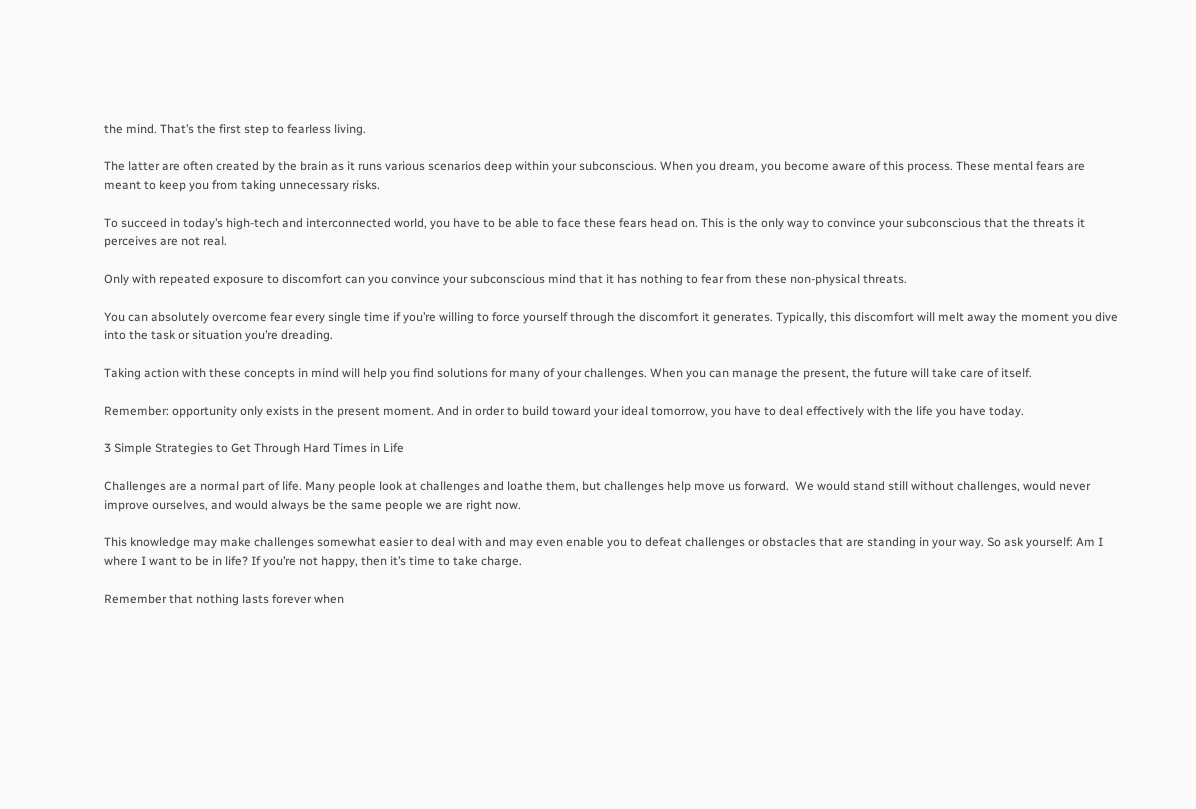the mind. That’s the first step to fearless living.

The latter are often created by the brain as it runs various scenarios deep within your subconscious. When you dream, you become aware of this process. These mental fears are meant to keep you from taking unnecessary risks.

To succeed in today’s high-tech and interconnected world, you have to be able to face these fears head on. This is the only way to convince your subconscious that the threats it perceives are not real.

Only with repeated exposure to discomfort can you convince your subconscious mind that it has nothing to fear from these non-physical threats.

You can absolutely overcome fear every single time if you’re willing to force yourself through the discomfort it generates. Typically, this discomfort will melt away the moment you dive into the task or situation you’re dreading.

Taking action with these concepts in mind will help you find solutions for many of your challenges. When you can manage the present, the future will take care of itself.

Remember: opportunity only exists in the present moment. And in order to build toward your ideal tomorrow, you have to deal effectively with the life you have today.

3 Simple Strategies to Get Through Hard Times in Life

Challenges are a normal part of life. Many people look at challenges and loathe them, but challenges help move us forward.  We would stand still without challenges, would never improve ourselves, and would always be the same people we are right now.

This knowledge may make challenges somewhat easier to deal with and may even enable you to defeat challenges or obstacles that are standing in your way. So ask yourself: Am I where I want to be in life? If you’re not happy, then it’s time to take charge.

Remember that nothing lasts forever when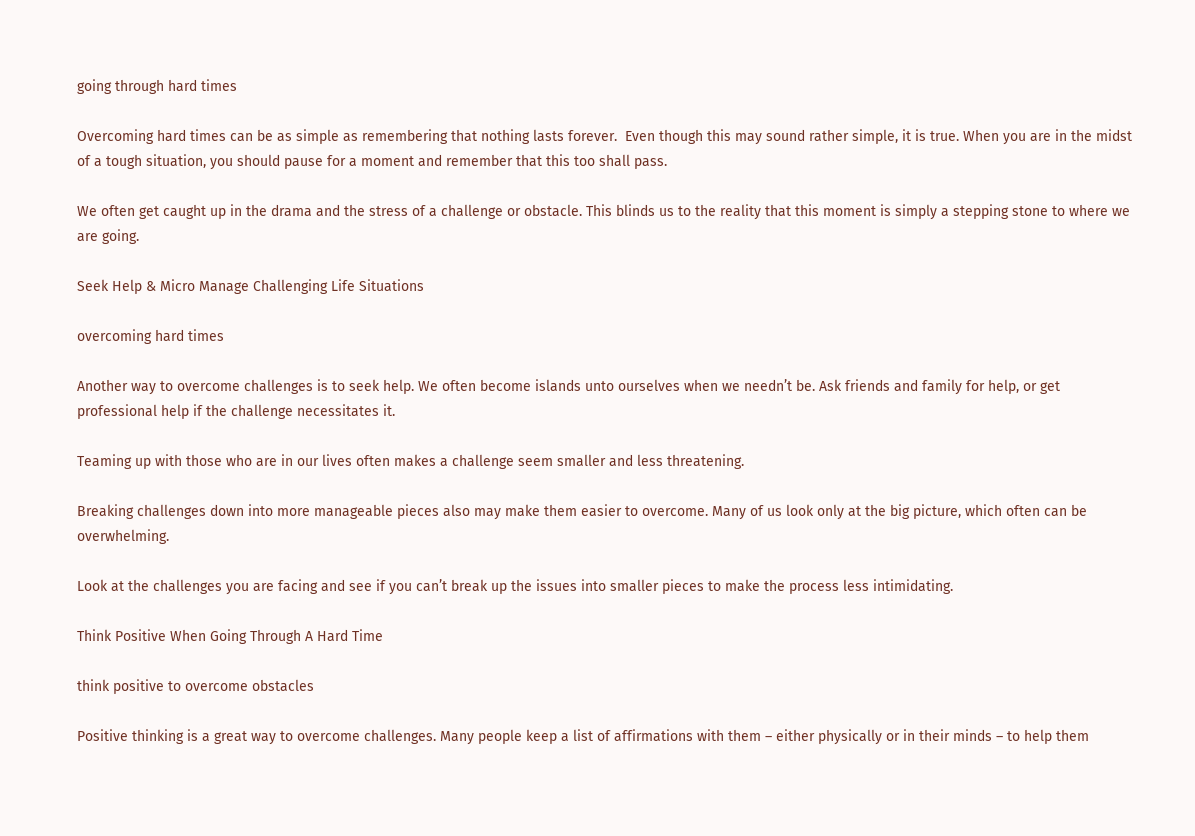going through hard times

Overcoming hard times can be as simple as remembering that nothing lasts forever.  Even though this may sound rather simple, it is true. When you are in the midst of a tough situation, you should pause for a moment and remember that this too shall pass.

We often get caught up in the drama and the stress of a challenge or obstacle. This blinds us to the reality that this moment is simply a stepping stone to where we are going.

Seek Help & Micro Manage Challenging Life Situations

overcoming hard times

Another way to overcome challenges is to seek help. We often become islands unto ourselves when we needn’t be. Ask friends and family for help, or get professional help if the challenge necessitates it.

Teaming up with those who are in our lives often makes a challenge seem smaller and less threatening.

Breaking challenges down into more manageable pieces also may make them easier to overcome. Many of us look only at the big picture, which often can be overwhelming.

Look at the challenges you are facing and see if you can’t break up the issues into smaller pieces to make the process less intimidating.

Think Positive When Going Through A Hard Time

think positive to overcome obstacles

Positive thinking is a great way to overcome challenges. Many people keep a list of affirmations with them – either physically or in their minds – to help them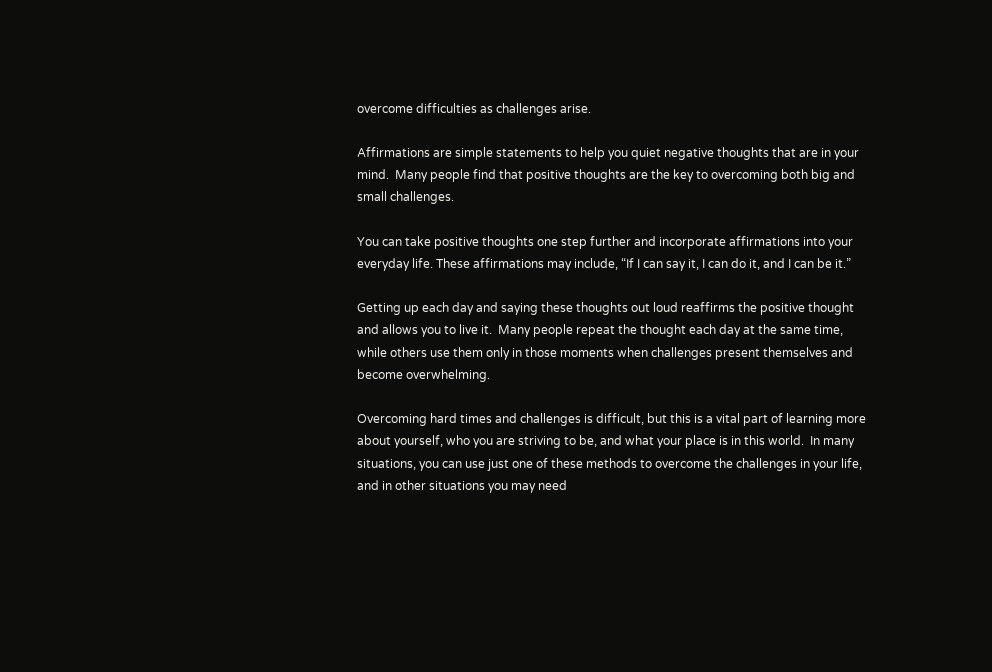overcome difficulties as challenges arise.

Affirmations are simple statements to help you quiet negative thoughts that are in your mind.  Many people find that positive thoughts are the key to overcoming both big and small challenges.

You can take positive thoughts one step further and incorporate affirmations into your everyday life. These affirmations may include, “If I can say it, I can do it, and I can be it.”

Getting up each day and saying these thoughts out loud reaffirms the positive thought and allows you to live it.  Many people repeat the thought each day at the same time, while others use them only in those moments when challenges present themselves and become overwhelming.

Overcoming hard times and challenges is difficult, but this is a vital part of learning more about yourself, who you are striving to be, and what your place is in this world.  In many situations, you can use just one of these methods to overcome the challenges in your life, and in other situations you may need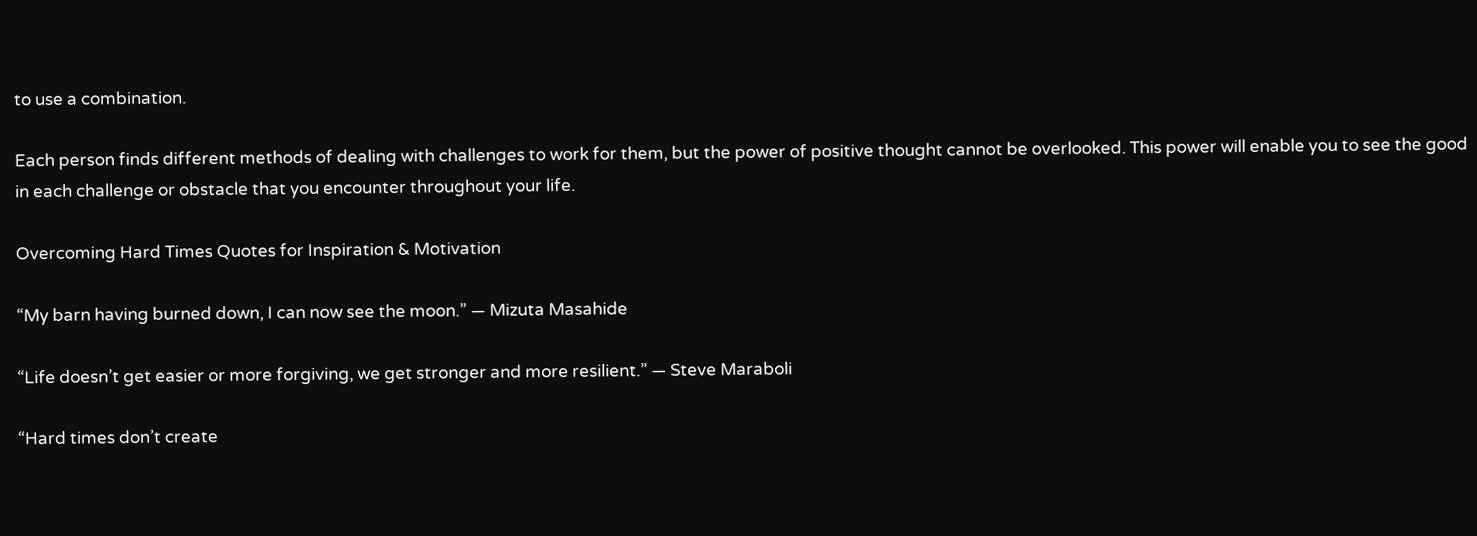to use a combination.

Each person finds different methods of dealing with challenges to work for them, but the power of positive thought cannot be overlooked. This power will enable you to see the good in each challenge or obstacle that you encounter throughout your life.

Overcoming Hard Times Quotes for Inspiration & Motivation

“My barn having burned down, I can now see the moon.” — Mizuta Masahide

“Life doesn’t get easier or more forgiving, we get stronger and more resilient.” — Steve Maraboli

“Hard times don’t create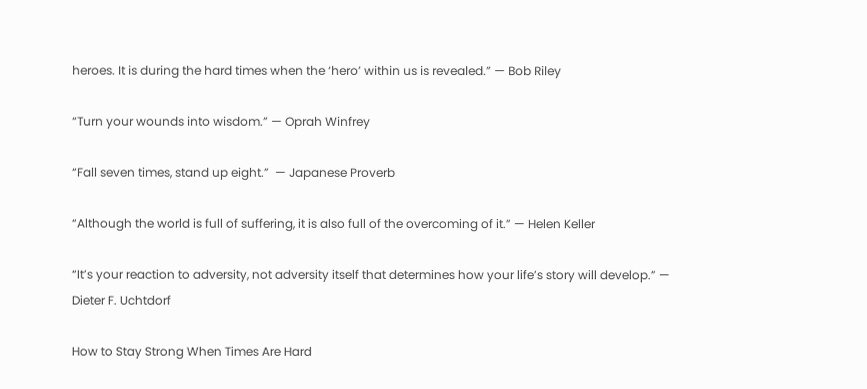heroes. It is during the hard times when the ‘hero’ within us is revealed.” — Bob Riley

“Turn your wounds into wisdom.” — Oprah Winfrey

“Fall seven times, stand up eight.”  — Japanese Proverb

“Although the world is full of suffering, it is also full of the overcoming of it.” — Helen Keller

“It’s your reaction to adversity, not adversity itself that determines how your life’s story will develop.” — Dieter F. Uchtdorf

How to Stay Strong When Times Are Hard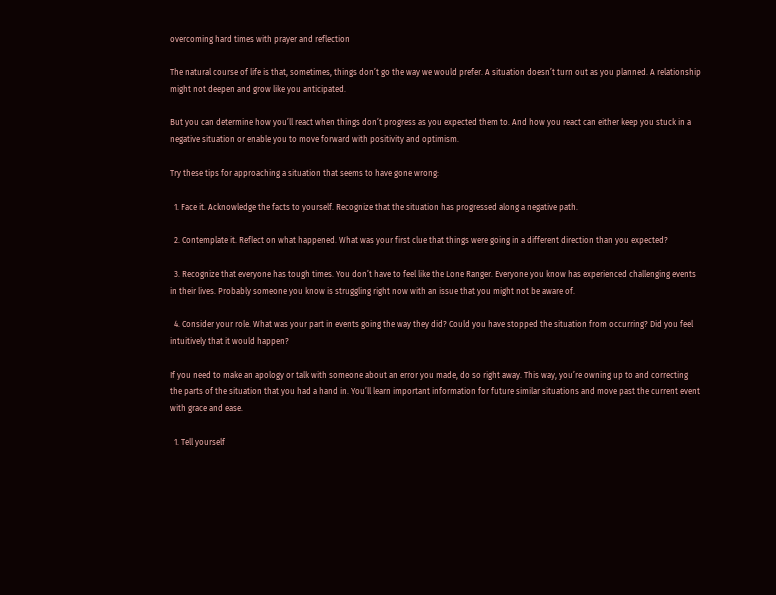overcoming hard times with prayer and reflection

The natural course of life is that, sometimes, things don’t go the way we would prefer. A situation doesn’t turn out as you planned. A relationship might not deepen and grow like you anticipated.

But you can determine how you’ll react when things don’t progress as you expected them to. And how you react can either keep you stuck in a negative situation or enable you to move forward with positivity and optimism.

Try these tips for approaching a situation that seems to have gone wrong:

  1. Face it. Acknowledge the facts to yourself. Recognize that the situation has progressed along a negative path.

  2. Contemplate it. Reflect on what happened. What was your first clue that things were going in a different direction than you expected?

  3. Recognize that everyone has tough times. You don’t have to feel like the Lone Ranger. Everyone you know has experienced challenging events in their lives. Probably someone you know is struggling right now with an issue that you might not be aware of.

  4. Consider your role. What was your part in events going the way they did? Could you have stopped the situation from occurring? Did you feel intuitively that it would happen?

If you need to make an apology or talk with someone about an error you made, do so right away. This way, you’re owning up to and correcting the parts of the situation that you had a hand in. You’ll learn important information for future similar situations and move past the current event with grace and ease.

  1. Tell yourself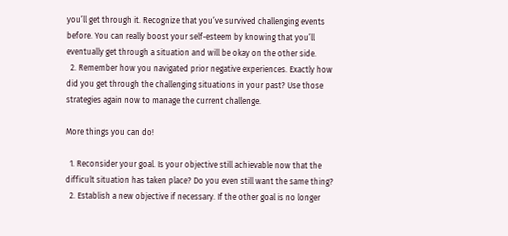you’ll get through it. Recognize that you’ve survived challenging events before. You can really boost your self-esteem by knowing that you’ll eventually get through a situation and will be okay on the other side.
  2. Remember how you navigated prior negative experiences. Exactly how did you get through the challenging situations in your past? Use those strategies again now to manage the current challenge.

More things you can do!

  1. Reconsider your goal. Is your objective still achievable now that the difficult situation has taken place? Do you even still want the same thing?
  2. Establish a new objective if necessary. If the other goal is no longer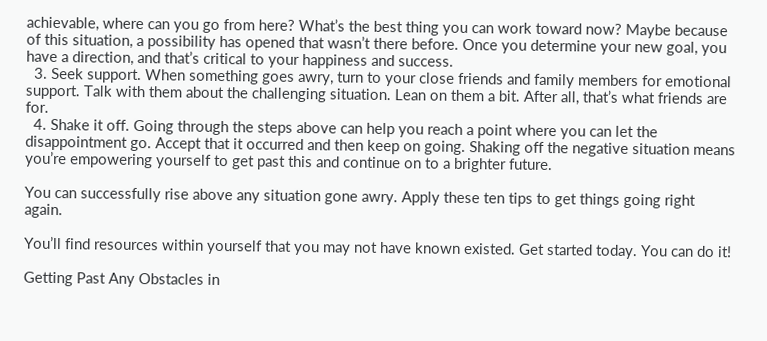achievable, where can you go from here? What’s the best thing you can work toward now? Maybe because of this situation, a possibility has opened that wasn’t there before. Once you determine your new goal, you have a direction, and that’s critical to your happiness and success.
  3. Seek support. When something goes awry, turn to your close friends and family members for emotional support. Talk with them about the challenging situation. Lean on them a bit. After all, that’s what friends are for.
  4. Shake it off. Going through the steps above can help you reach a point where you can let the disappointment go. Accept that it occurred and then keep on going. Shaking off the negative situation means you’re empowering yourself to get past this and continue on to a brighter future.

You can successfully rise above any situation gone awry. Apply these ten tips to get things going right again.

You’ll find resources within yourself that you may not have known existed. Get started today. You can do it!

Getting Past Any Obstacles in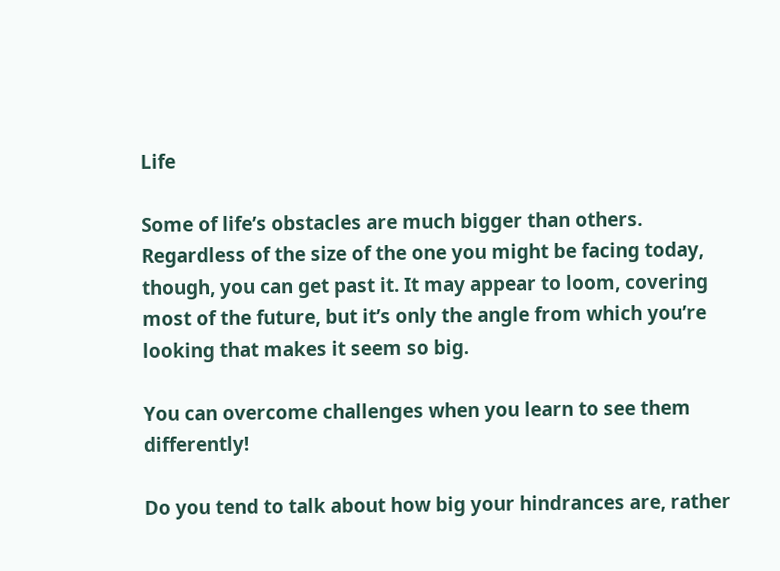Life

Some of life’s obstacles are much bigger than others. Regardless of the size of the one you might be facing today, though, you can get past it. It may appear to loom, covering most of the future, but it’s only the angle from which you’re looking that makes it seem so big.

You can overcome challenges when you learn to see them differently!

Do you tend to talk about how big your hindrances are, rather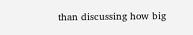than discussing how big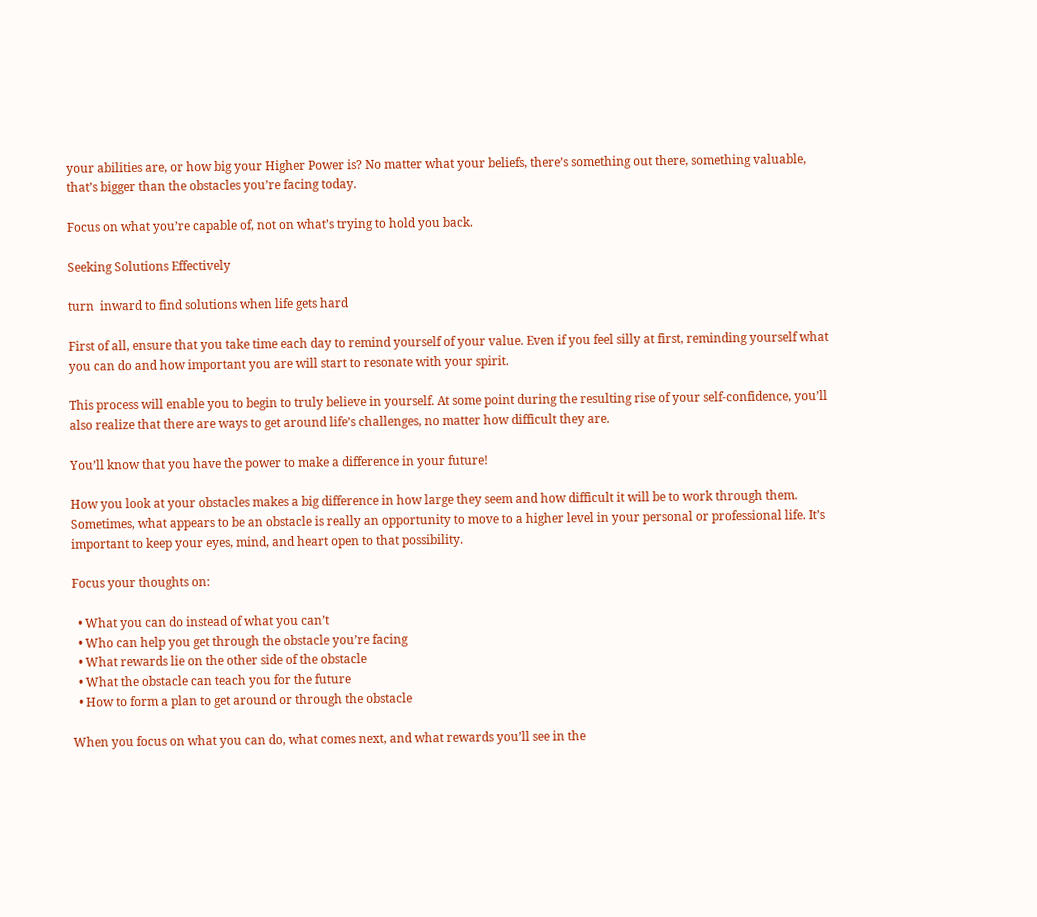your abilities are, or how big your Higher Power is? No matter what your beliefs, there’s something out there, something valuable, that’s bigger than the obstacles you’re facing today.

Focus on what you’re capable of, not on what’s trying to hold you back.

Seeking Solutions Effectively

turn  inward to find solutions when life gets hard

First of all, ensure that you take time each day to remind yourself of your value. Even if you feel silly at first, reminding yourself what you can do and how important you are will start to resonate with your spirit.

This process will enable you to begin to truly believe in yourself. At some point during the resulting rise of your self-confidence, you’ll also realize that there are ways to get around life’s challenges, no matter how difficult they are.

You’ll know that you have the power to make a difference in your future!

How you look at your obstacles makes a big difference in how large they seem and how difficult it will be to work through them. Sometimes, what appears to be an obstacle is really an opportunity to move to a higher level in your personal or professional life. It’s important to keep your eyes, mind, and heart open to that possibility.

Focus your thoughts on:

  • What you can do instead of what you can’t
  • Who can help you get through the obstacle you’re facing
  • What rewards lie on the other side of the obstacle
  • What the obstacle can teach you for the future
  • How to form a plan to get around or through the obstacle

When you focus on what you can do, what comes next, and what rewards you’ll see in the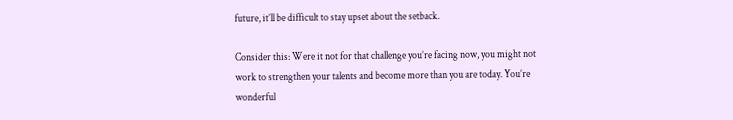future, it’ll be difficult to stay upset about the setback.

Consider this: Were it not for that challenge you’re facing now, you might not work to strengthen your talents and become more than you are today. You’re wonderful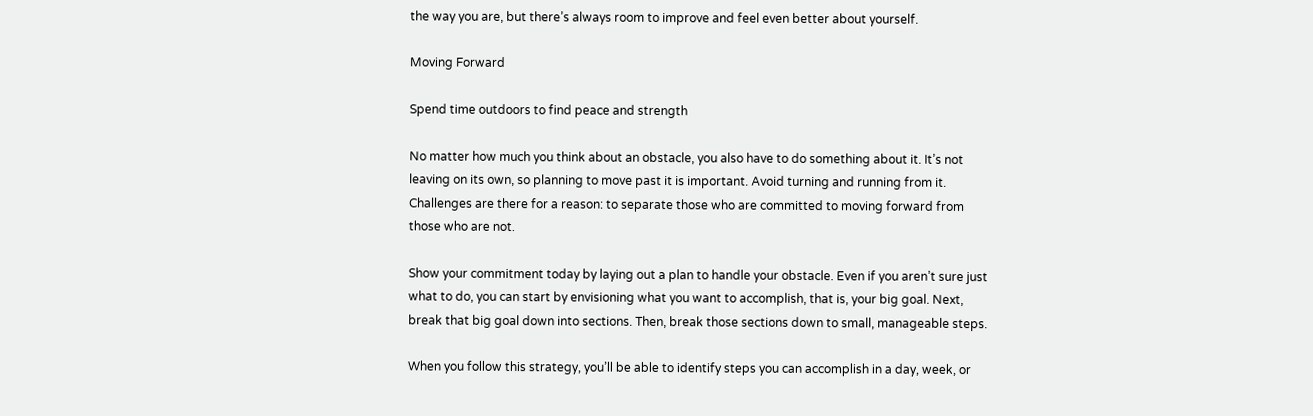the way you are, but there’s always room to improve and feel even better about yourself.

Moving Forward

Spend time outdoors to find peace and strength

No matter how much you think about an obstacle, you also have to do something about it. It’s not leaving on its own, so planning to move past it is important. Avoid turning and running from it. Challenges are there for a reason: to separate those who are committed to moving forward from those who are not.

Show your commitment today by laying out a plan to handle your obstacle. Even if you aren’t sure just what to do, you can start by envisioning what you want to accomplish, that is, your big goal. Next, break that big goal down into sections. Then, break those sections down to small, manageable steps.

When you follow this strategy, you’ll be able to identify steps you can accomplish in a day, week, or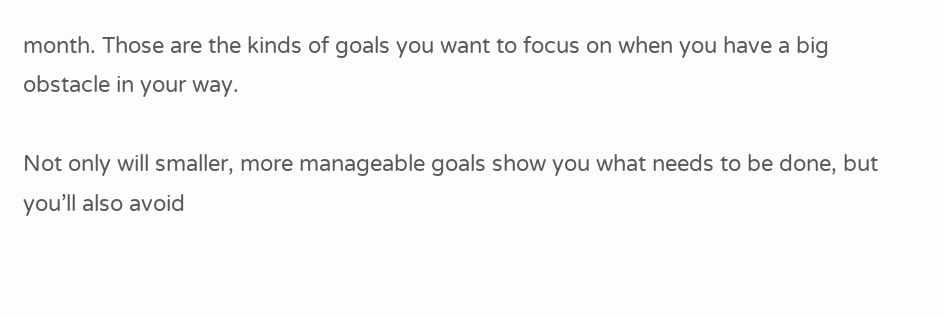month. Those are the kinds of goals you want to focus on when you have a big obstacle in your way.

Not only will smaller, more manageable goals show you what needs to be done, but you’ll also avoid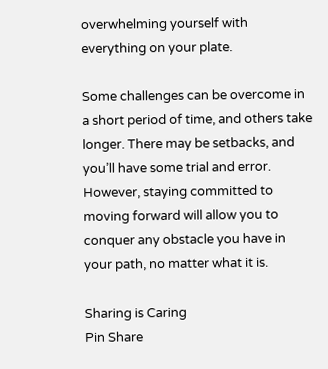overwhelming yourself with everything on your plate.

Some challenges can be overcome in a short period of time, and others take longer. There may be setbacks, and you’ll have some trial and error. However, staying committed to moving forward will allow you to conquer any obstacle you have in your path, no matter what it is.

Sharing is Caring
Pin Share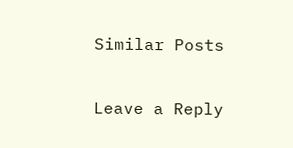Similar Posts

Leave a Reply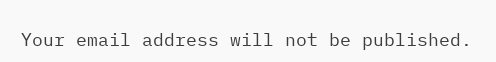Your email address will not be published.